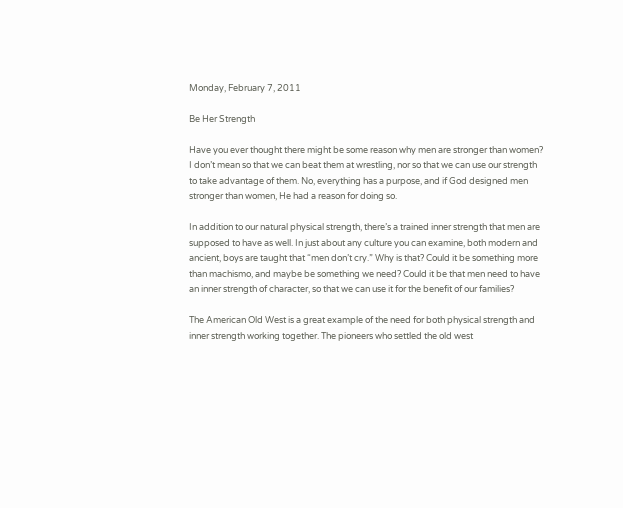Monday, February 7, 2011

Be Her Strength

Have you ever thought there might be some reason why men are stronger than women? I don’t mean so that we can beat them at wrestling, nor so that we can use our strength to take advantage of them. No, everything has a purpose, and if God designed men stronger than women, He had a reason for doing so.

In addition to our natural physical strength, there’s a trained inner strength that men are supposed to have as well. In just about any culture you can examine, both modern and ancient, boys are taught that “men don’t cry.” Why is that? Could it be something more than machismo, and maybe be something we need? Could it be that men need to have an inner strength of character, so that we can use it for the benefit of our families?

The American Old West is a great example of the need for both physical strength and inner strength working together. The pioneers who settled the old west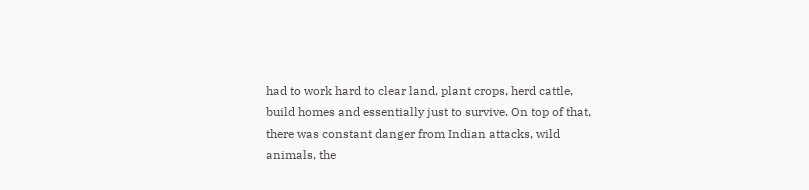had to work hard to clear land, plant crops, herd cattle, build homes and essentially just to survive. On top of that, there was constant danger from Indian attacks, wild animals, the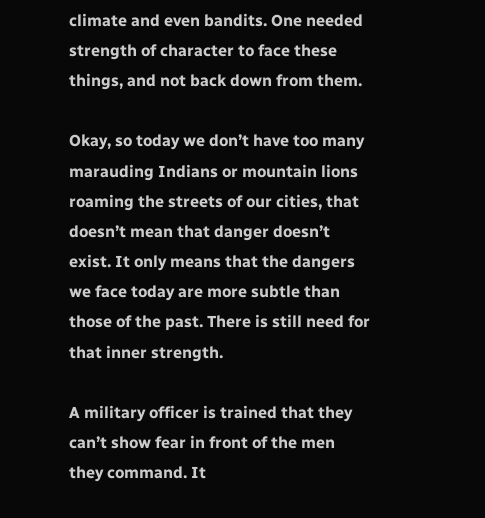climate and even bandits. One needed strength of character to face these things, and not back down from them.

Okay, so today we don’t have too many marauding Indians or mountain lions roaming the streets of our cities, that doesn’t mean that danger doesn’t exist. It only means that the dangers we face today are more subtle than those of the past. There is still need for that inner strength.

A military officer is trained that they can’t show fear in front of the men they command. It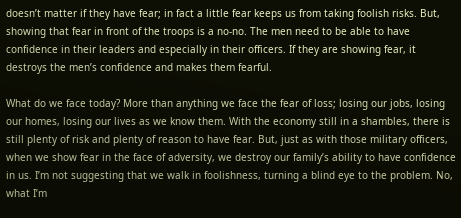doesn’t matter if they have fear; in fact a little fear keeps us from taking foolish risks. But, showing that fear in front of the troops is a no-no. The men need to be able to have confidence in their leaders and especially in their officers. If they are showing fear, it destroys the men’s confidence and makes them fearful.

What do we face today? More than anything we face the fear of loss; losing our jobs, losing our homes, losing our lives as we know them. With the economy still in a shambles, there is still plenty of risk and plenty of reason to have fear. But, just as with those military officers, when we show fear in the face of adversity, we destroy our family’s ability to have confidence in us. I’m not suggesting that we walk in foolishness, turning a blind eye to the problem. No, what I’m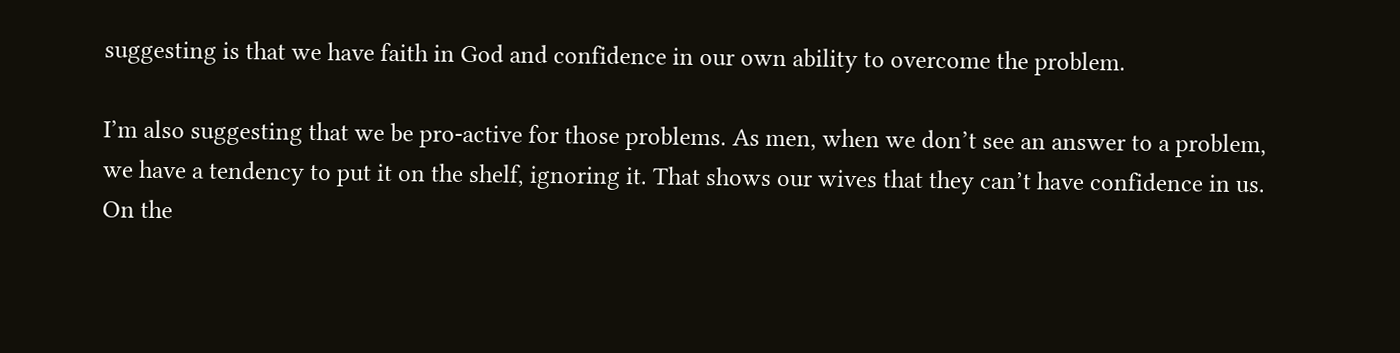suggesting is that we have faith in God and confidence in our own ability to overcome the problem.

I’m also suggesting that we be pro-active for those problems. As men, when we don’t see an answer to a problem, we have a tendency to put it on the shelf, ignoring it. That shows our wives that they can’t have confidence in us. On the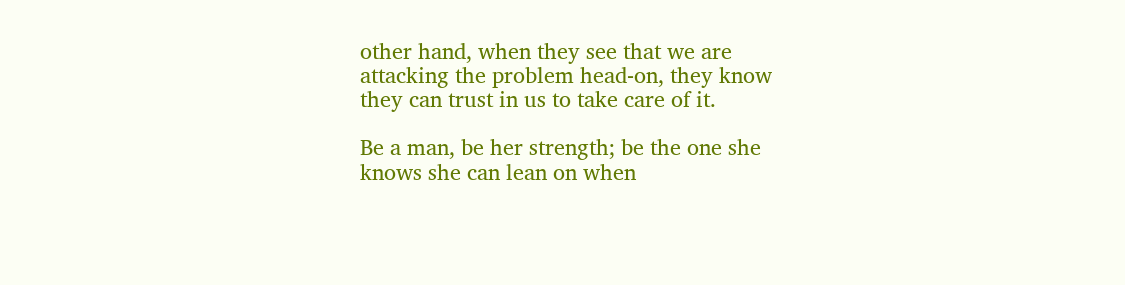other hand, when they see that we are attacking the problem head-on, they know they can trust in us to take care of it.

Be a man, be her strength; be the one she knows she can lean on when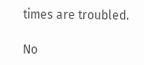times are troubled.

No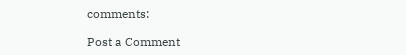comments:

Post a Comment